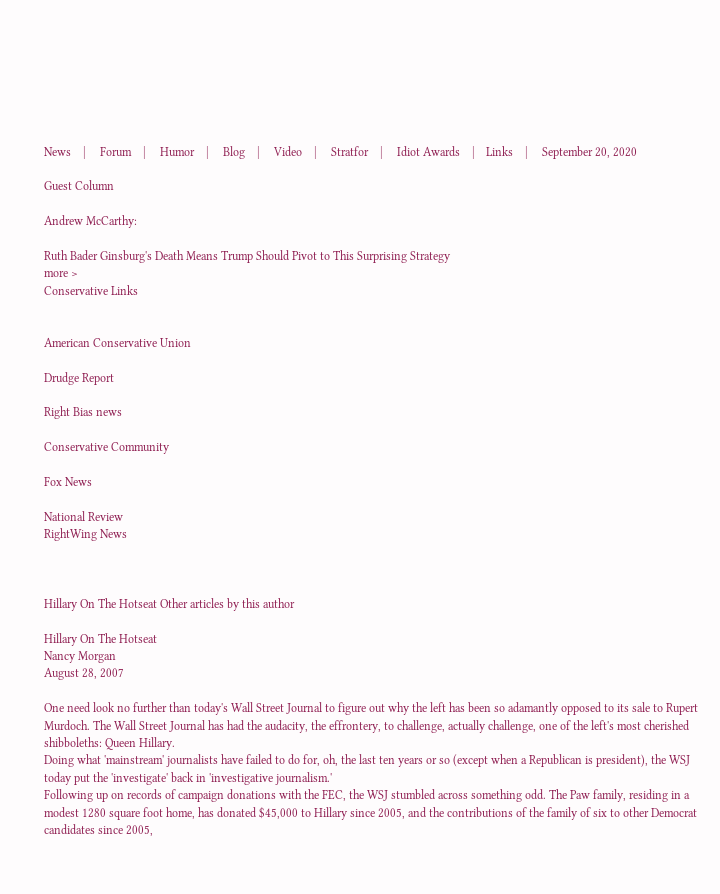News    |     Forum    |     Humor    |     Blog    |     Video    |     Stratfor    |     Idiot Awards    |    Links    |     September 20, 2020

Guest Column

Andrew McCarthy:

Ruth Bader Ginsburg's Death Means Trump Should Pivot to This Surprising Strategy
more >
Conservative Links


American Conservative Union

Drudge Report

Right Bias news

Conservative Community

Fox News

National Review
RightWing News



Hillary On The Hotseat Other articles by this author

Hillary On The Hotseat
Nancy Morgan
August 28, 2007

One need look no further than today's Wall Street Journal to figure out why the left has been so adamantly opposed to its sale to Rupert Murdoch. The Wall Street Journal has had the audacity, the effrontery, to challenge, actually challenge, one of the left's most cherished shibboleths: Queen Hillary.
Doing what 'mainstream' journalists have failed to do for, oh, the last ten years or so (except when a Republican is president), the WSJ today put the 'investigate' back in 'investigative journalism.'
Following up on records of campaign donations with the FEC, the WSJ stumbled across something odd. The Paw family, residing in a modest 1280 square foot home, has donated $45,000 to Hillary since 2005, and the contributions of the family of six to other Democrat candidates since 2005,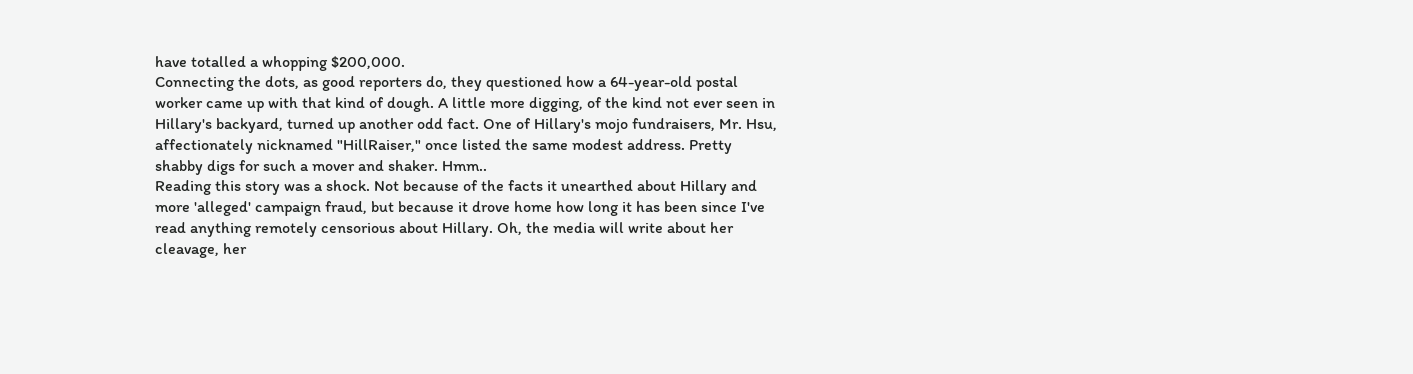have totalled a whopping $200,000.
Connecting the dots, as good reporters do, they questioned how a 64-year-old postal worker came up with that kind of dough. A little more digging, of the kind not ever seen in Hillary's backyard, turned up another odd fact. One of Hillary's mojo fundraisers, Mr. Hsu, affectionately nicknamed "HillRaiser," once listed the same modest address. Pretty shabby digs for such a mover and shaker. Hmm..
Reading this story was a shock. Not because of the facts it unearthed about Hillary and more 'alleged' campaign fraud, but because it drove home how long it has been since I've read anything remotely censorious about Hillary. Oh, the media will write about her cleavage, her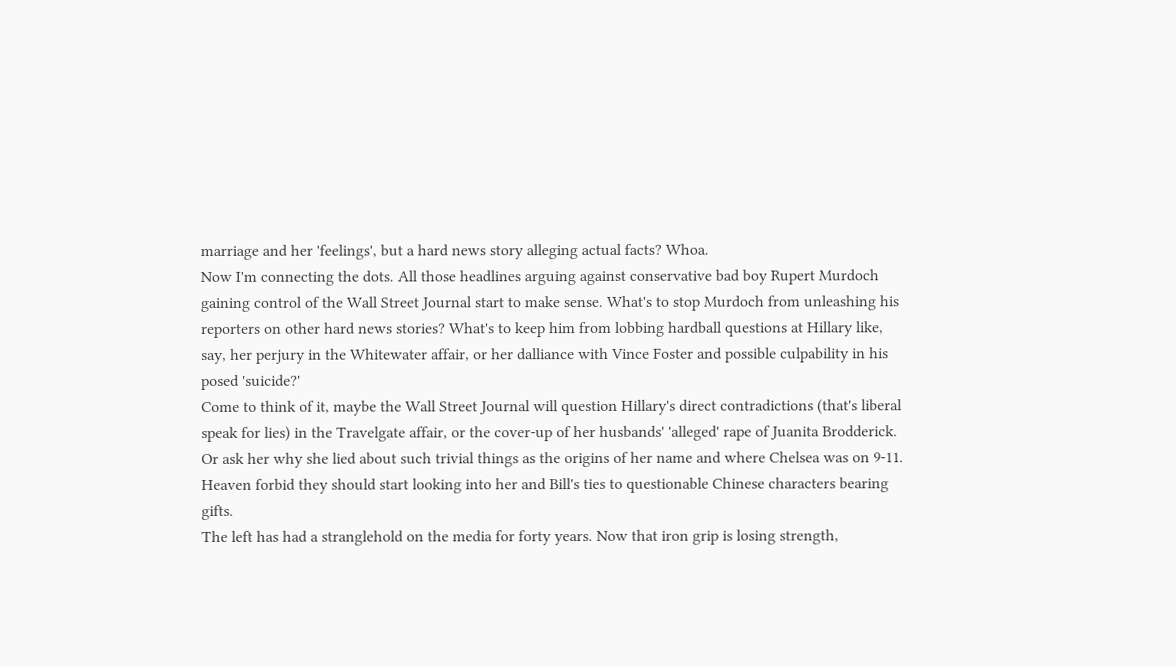marriage and her 'feelings', but a hard news story alleging actual facts? Whoa.
Now I'm connecting the dots. All those headlines arguing against conservative bad boy Rupert Murdoch gaining control of the Wall Street Journal start to make sense. What's to stop Murdoch from unleashing his reporters on other hard news stories? What's to keep him from lobbing hardball questions at Hillary like, say, her perjury in the Whitewater affair, or her dalliance with Vince Foster and possible culpability in his posed 'suicide?'
Come to think of it, maybe the Wall Street Journal will question Hillary's direct contradictions (that's liberal speak for lies) in the Travelgate affair, or the cover-up of her husbands' 'alleged' rape of Juanita Brodderick. Or ask her why she lied about such trivial things as the origins of her name and where Chelsea was on 9-11. Heaven forbid they should start looking into her and Bill's ties to questionable Chinese characters bearing gifts.
The left has had a stranglehold on the media for forty years. Now that iron grip is losing strength,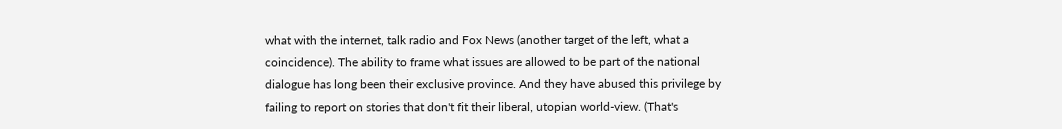what with the internet, talk radio and Fox News (another target of the left, what a coincidence). The ability to frame what issues are allowed to be part of the national dialogue has long been their exclusive province. And they have abused this privilege by failing to report on stories that don't fit their liberal, utopian world-view. (That's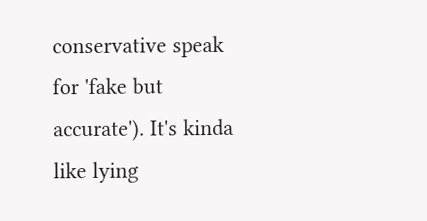conservative speak for 'fake but accurate'). It's kinda like lying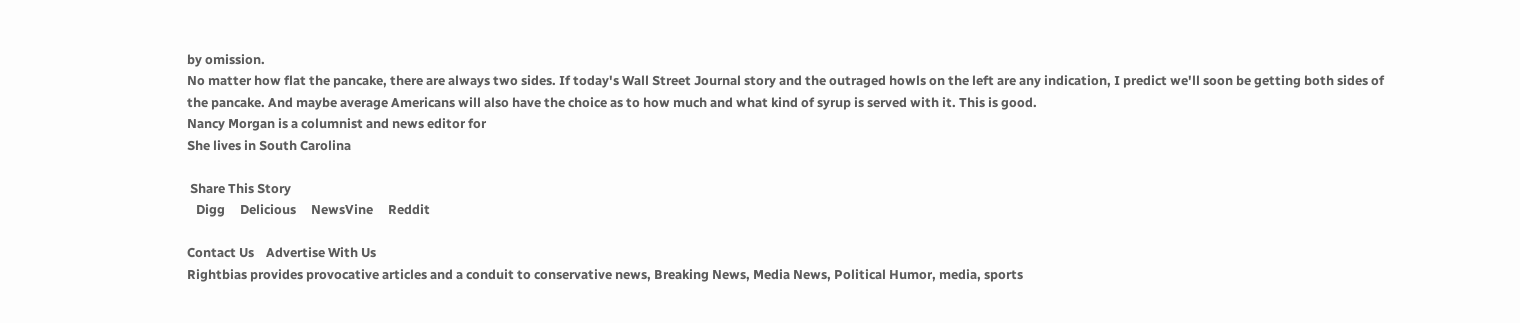by omission.
No matter how flat the pancake, there are always two sides. If today's Wall Street Journal story and the outraged howls on the left are any indication, I predict we'll soon be getting both sides of the pancake. And maybe average Americans will also have the choice as to how much and what kind of syrup is served with it. This is good.
Nancy Morgan is a columnist and news editor for
She lives in South Carolina

 Share This Story
   Digg     Delicious     NewsVine     Reddit

Contact Us    Advertise With Us
Rightbias provides provocative articles and a conduit to conservative news, Breaking News, Media News, Political Humor, media, sports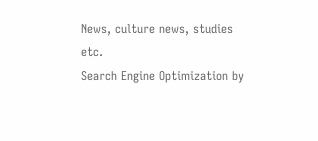News, culture news, studies etc.
Search Engine Optimization by